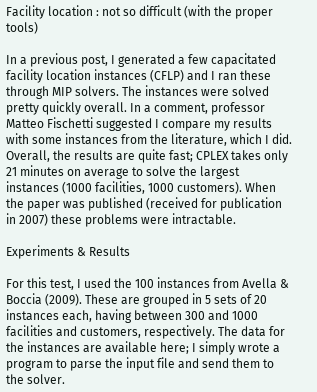Facility location : not so difficult (with the proper tools)

In a previous post, I generated a few capacitated facility location instances (CFLP) and I ran these through MIP solvers. The instances were solved pretty quickly overall. In a comment, professor Matteo Fischetti suggested I compare my results with some instances from the literature, which I did. Overall, the results are quite fast; CPLEX takes only 21 minutes on average to solve the largest instances (1000 facilities, 1000 customers). When the paper was published (received for publication in 2007) these problems were intractable.

Experiments & Results

For this test, I used the 100 instances from Avella & Boccia (2009). These are grouped in 5 sets of 20 instances each, having between 300 and 1000 facilities and customers, respectively. The data for the instances are available here; I simply wrote a program to parse the input file and send them to the solver.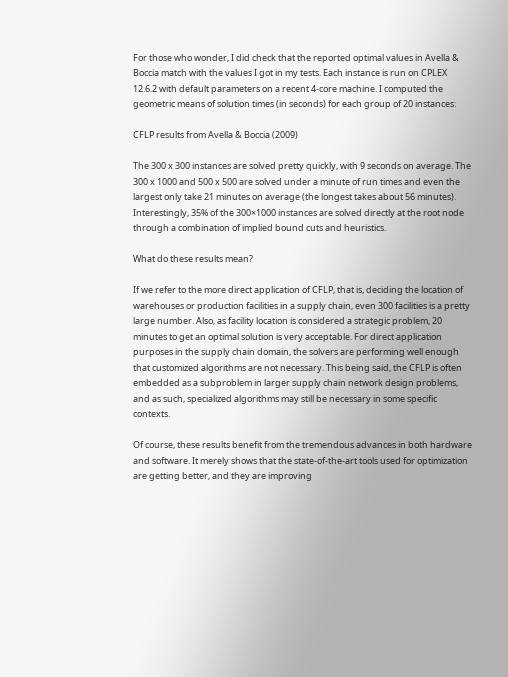For those who wonder, I did check that the reported optimal values in Avella & Boccia match with the values I got in my tests. Each instance is run on CPLEX 12.6.2 with default parameters on a recent 4-core machine. I computed the geometric means of solution times (in seconds) for each group of 20 instances:

CFLP results from Avella & Boccia (2009)

The 300 x 300 instances are solved pretty quickly, with 9 seconds on average. The 300 x 1000 and 500 x 500 are solved under a minute of run times and even the largest only take 21 minutes on average (the longest takes about 56 minutes). Interestingly, 35% of the 300×1000 instances are solved directly at the root node through a combination of implied bound cuts and heuristics.

What do these results mean?

If we refer to the more direct application of CFLP, that is, deciding the location of warehouses or production facilities in a supply chain, even 300 facilities is a pretty large number. Also, as facility location is considered a strategic problem, 20 minutes to get an optimal solution is very acceptable. For direct application purposes in the supply chain domain, the solvers are performing well enough that customized algorithms are not necessary. This being said, the CFLP is often embedded as a subproblem in larger supply chain network design problems, and as such, specialized algorithms may still be necessary in some specific contexts.

Of course, these results benefit from the tremendous advances in both hardware and software. It merely shows that the state-of-the-art tools used for optimization are getting better, and they are improving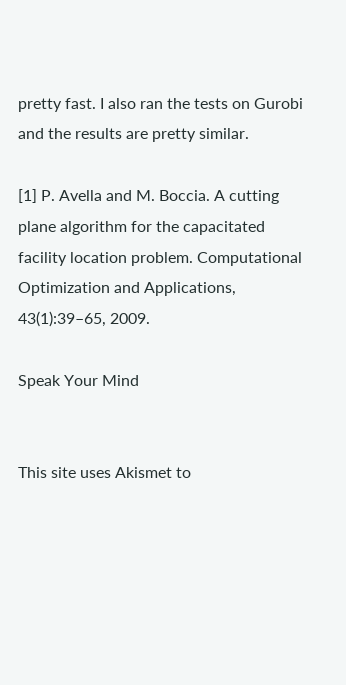pretty fast. I also ran the tests on Gurobi and the results are pretty similar.

[1] P. Avella and M. Boccia. A cutting plane algorithm for the capacitated facility location problem. Computational Optimization and Applications, 43(1):39–65, 2009.

Speak Your Mind


This site uses Akismet to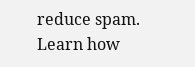reduce spam. Learn how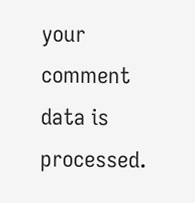your comment data is processed.